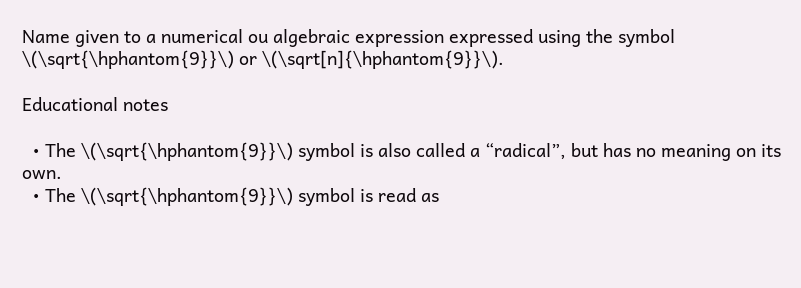Name given to a numerical ou algebraic expression expressed using the symbol \(\sqrt{\hphantom{9}}\) or \(\sqrt[n]{\hphantom{9}}\).

Educational notes

  • The \(\sqrt{\hphantom{9}}\) symbol is also called a “radical”, but has no meaning on its own.
  • The \(\sqrt{\hphantom{9}}\) symbol is read as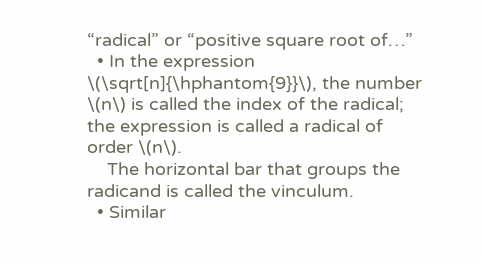“radical” or “positive square root of…”
  • In the expression \(\sqrt[n]{\hphantom{9}}\), the number \(n\) is called the index of the radical; the expression is called a radical of order \(n\).
    The horizontal bar that groups the radicand is called the vinculum.
  • Similar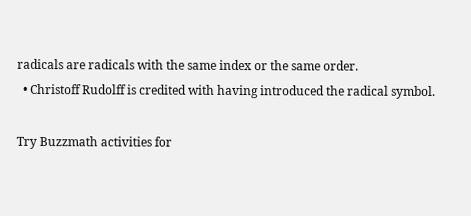radicals are radicals with the same index or the same order.
  • Christoff Rudolff is credited with having introduced the radical symbol.

Try Buzzmath activities for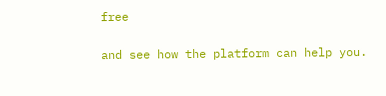free

and see how the platform can help you.